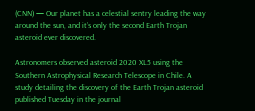(CNN) — Our planet has a celestial sentry leading the way around the sun, and it’s only the second Earth Trojan asteroid ever discovered.

Astronomers observed asteroid 2020 XL5 using the Southern Astrophysical Research Telescope in Chile. A study detailing the discovery of the Earth Trojan asteroid published Tuesday in the journal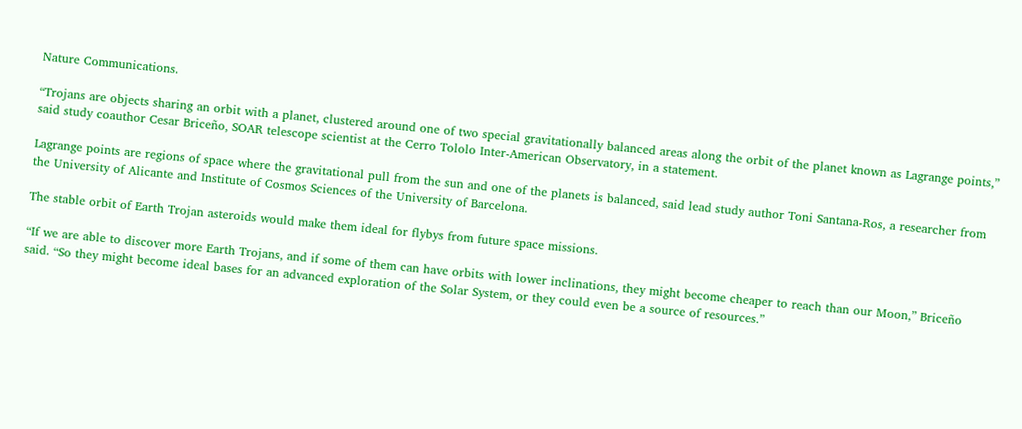Nature Communications.

“Trojans are objects sharing an orbit with a planet, clustered around one of two special gravitationally balanced areas along the orbit of the planet known as Lagrange points,” said study coauthor Cesar Briceño, SOAR telescope scientist at the Cerro Tololo Inter-American Observatory, in a statement.

Lagrange points are regions of space where the gravitational pull from the sun and one of the planets is balanced, said lead study author Toni Santana-Ros, a researcher from the University of Alicante and Institute of Cosmos Sciences of the University of Barcelona.

The stable orbit of Earth Trojan asteroids would make them ideal for flybys from future space missions.

“If we are able to discover more Earth Trojans, and if some of them can have orbits with lower inclinations, they might become cheaper to reach than our Moon,” Briceño said. “So they might become ideal bases for an advanced exploration of the Solar System, or they could even be a source of resources.”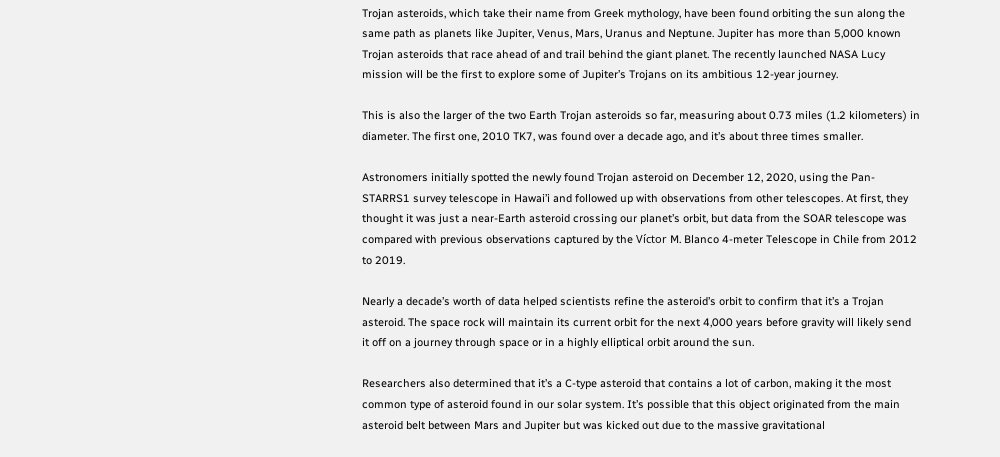Trojan asteroids, which take their name from Greek mythology, have been found orbiting the sun along the same path as planets like Jupiter, Venus, Mars, Uranus and Neptune. Jupiter has more than 5,000 known Trojan asteroids that race ahead of and trail behind the giant planet. The recently launched NASA Lucy mission will be the first to explore some of Jupiter’s Trojans on its ambitious 12-year journey.

This is also the larger of the two Earth Trojan asteroids so far, measuring about 0.73 miles (1.2 kilometers) in diameter. The first one, 2010 TK7, was found over a decade ago, and it’s about three times smaller.

Astronomers initially spotted the newly found Trojan asteroid on December 12, 2020, using the Pan-STARRS1 survey telescope in Hawai’i and followed up with observations from other telescopes. At first, they thought it was just a near-Earth asteroid crossing our planet’s orbit, but data from the SOAR telescope was compared with previous observations captured by the Víctor M. Blanco 4-meter Telescope in Chile from 2012 to 2019.

Nearly a decade’s worth of data helped scientists refine the asteroid’s orbit to confirm that it’s a Trojan asteroid. The space rock will maintain its current orbit for the next 4,000 years before gravity will likely send it off on a journey through space or in a highly elliptical orbit around the sun.

Researchers also determined that it’s a C-type asteroid that contains a lot of carbon, making it the most common type of asteroid found in our solar system. It’s possible that this object originated from the main asteroid belt between Mars and Jupiter but was kicked out due to the massive gravitational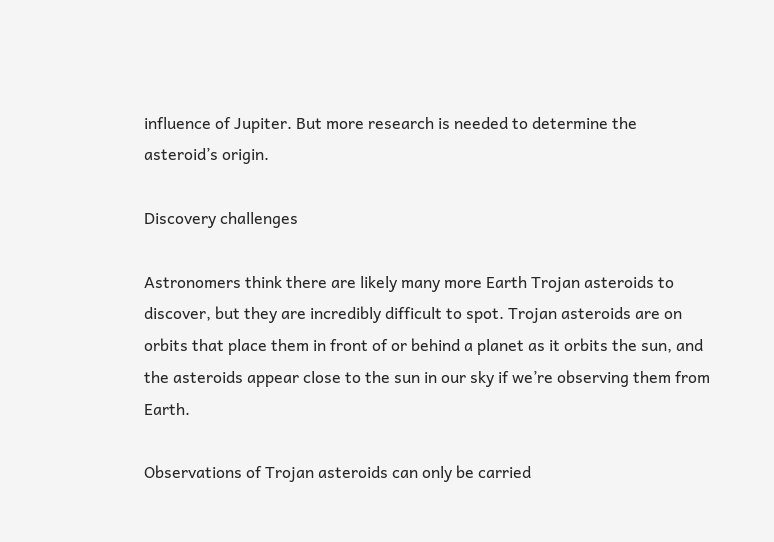influence of Jupiter. But more research is needed to determine the asteroid’s origin.

Discovery challenges

Astronomers think there are likely many more Earth Trojan asteroids to discover, but they are incredibly difficult to spot. Trojan asteroids are on orbits that place them in front of or behind a planet as it orbits the sun, and the asteroids appear close to the sun in our sky if we’re observing them from Earth.

Observations of Trojan asteroids can only be carried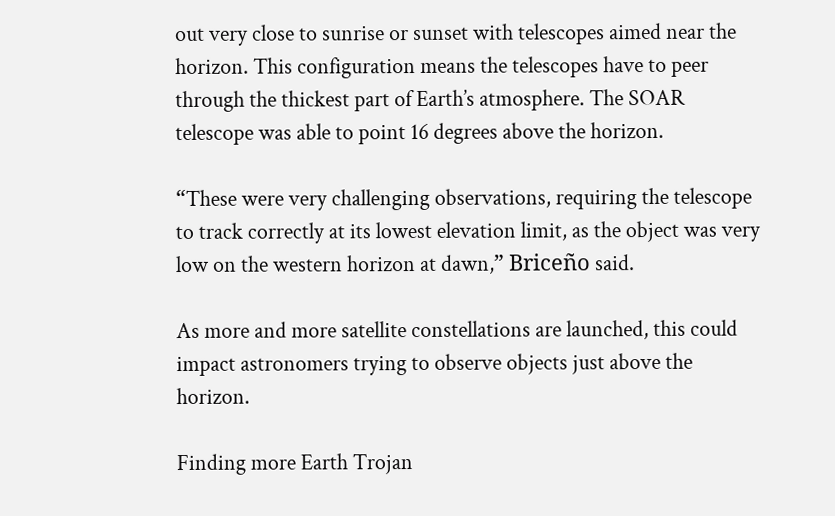out very close to sunrise or sunset with telescopes aimed near the horizon. This configuration means the telescopes have to peer through the thickest part of Earth’s atmosphere. The SOAR telescope was able to point 16 degrees above the horizon.

“These were very challenging observations, requiring the telescope to track correctly at its lowest elevation limit, as the object was very low on the western horizon at dawn,” Briceño said.

As more and more satellite constellations are launched, this could impact astronomers trying to observe objects just above the horizon.

Finding more Earth Trojan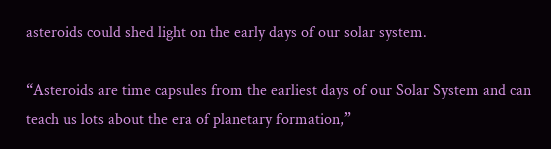asteroids could shed light on the early days of our solar system.

“Asteroids are time capsules from the earliest days of our Solar System and can teach us lots about the era of planetary formation,”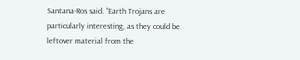Santana-Ros said. “Earth Trojans are particularly interesting, as they could be leftover material from the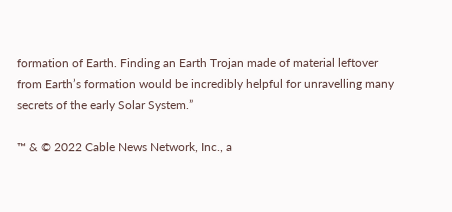formation of Earth. Finding an Earth Trojan made of material leftover from Earth’s formation would be incredibly helpful for unravelling many secrets of the early Solar System.”

™ & © 2022 Cable News Network, Inc., a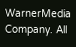WarnerMedia Company. All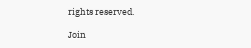rights reserved.

Join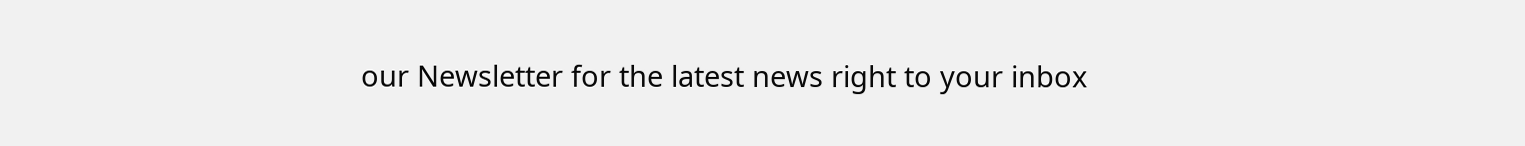our Newsletter for the latest news right to your inbox